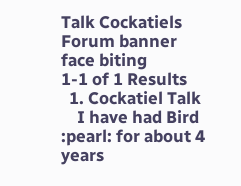Talk Cockatiels Forum banner
face biting
1-1 of 1 Results
  1. Cockatiel Talk
    I have had Bird :pearl: for about 4 years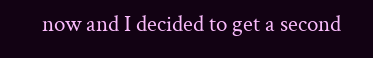now and I decided to get a second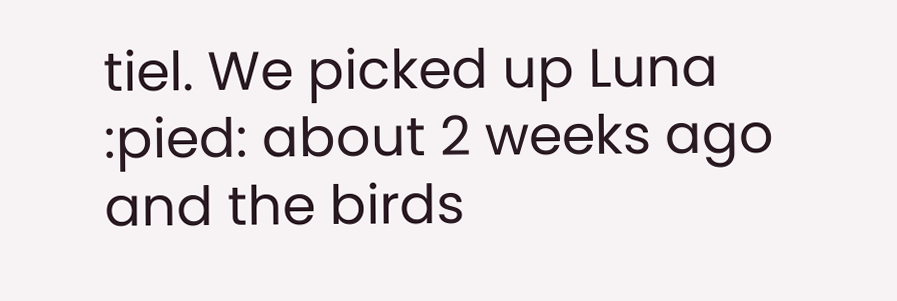tiel. We picked up Luna :pied: about 2 weeks ago and the birds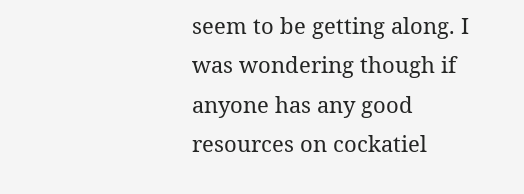seem to be getting along. I was wondering though if anyone has any good resources on cockatiel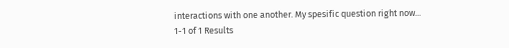interactions with one another. My spesific question right now...
1-1 of 1 Results